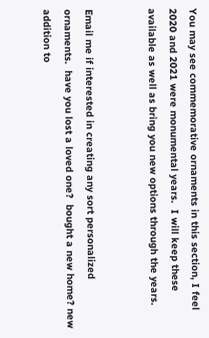You may see commemorative ornaments in this section, I feel 2020 and 2021 were monumental years.  I will keep these available as well as bring you new options through the years.


Email me if interested in creating any sort personalized ornaments.  have you lost a loved one?  bought a new home? new addition to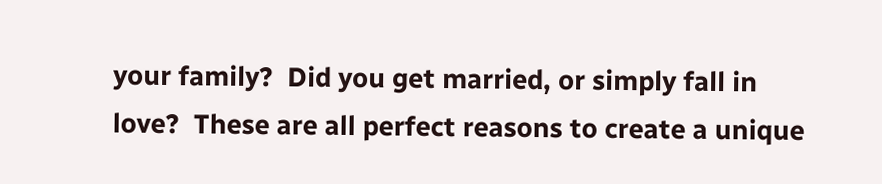your family?  Did you get married, or simply fall in love?  These are all perfect reasons to create a unique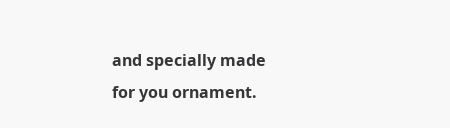and specially made for you ornament.